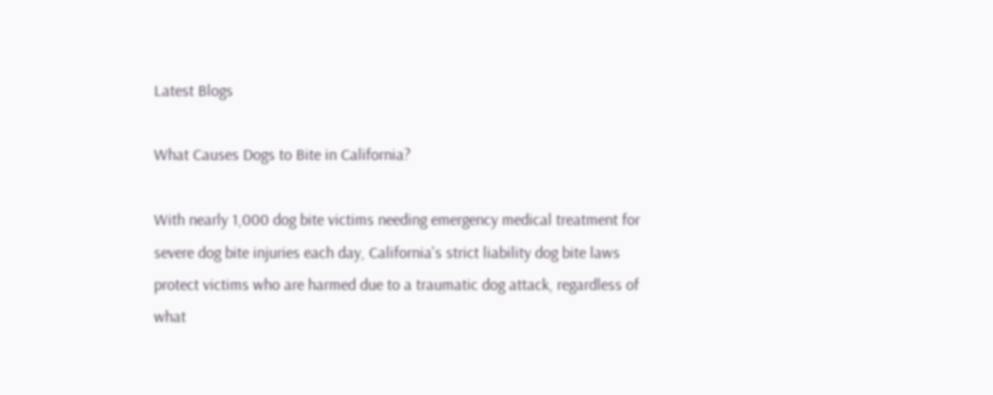Latest Blogs

What Causes Dogs to Bite in California?

With nearly 1,000 dog bite victims needing emergency medical treatment for severe dog bite injuries each day, California's strict liability dog bite laws protect victims who are harmed due to a traumatic dog attack, regardless of what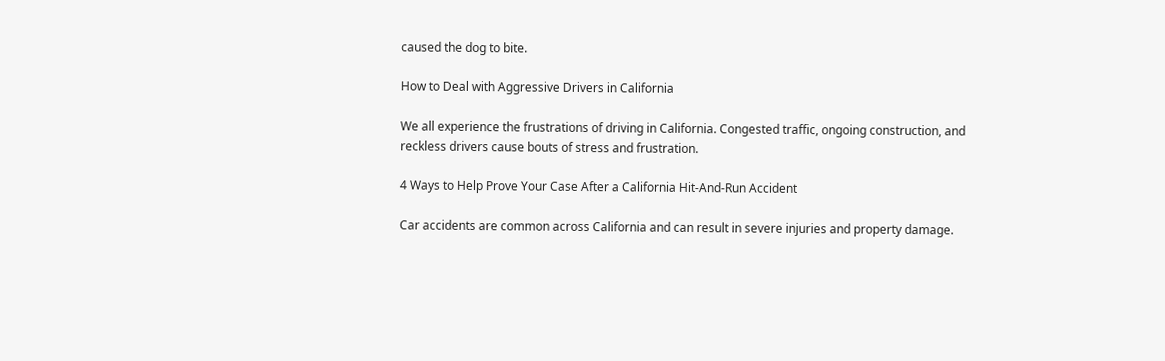caused the dog to bite.

How to Deal with Aggressive Drivers in California

We all experience the frustrations of driving in California. Congested traffic, ongoing construction, and reckless drivers cause bouts of stress and frustration.

4 Ways to Help Prove Your Case After a California Hit-And-Run Accident

Car accidents are common across California and can result in severe injuries and property damage.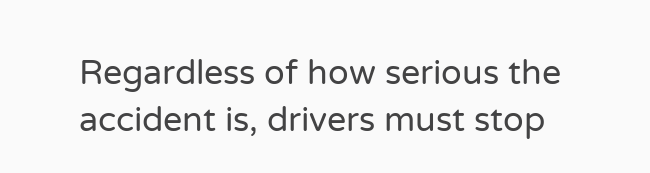Regardless of how serious the accident is, drivers must stop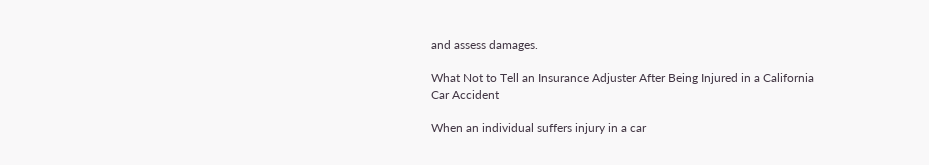and assess damages.

What Not to Tell an Insurance Adjuster After Being Injured in a California Car Accident

When an individual suffers injury in a car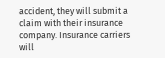accident, they will submit a claim with their insurance company. Insurance carriers will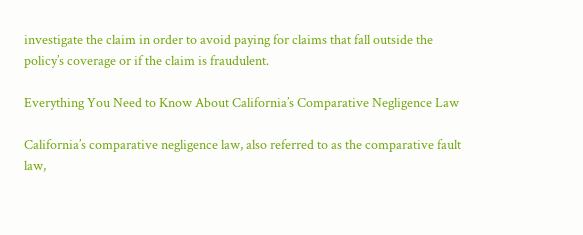investigate the claim in order to avoid paying for claims that fall outside the policy’s coverage or if the claim is fraudulent.

Everything You Need to Know About California’s Comparative Negligence Law

California’s comparative negligence law, also referred to as the comparative fault law,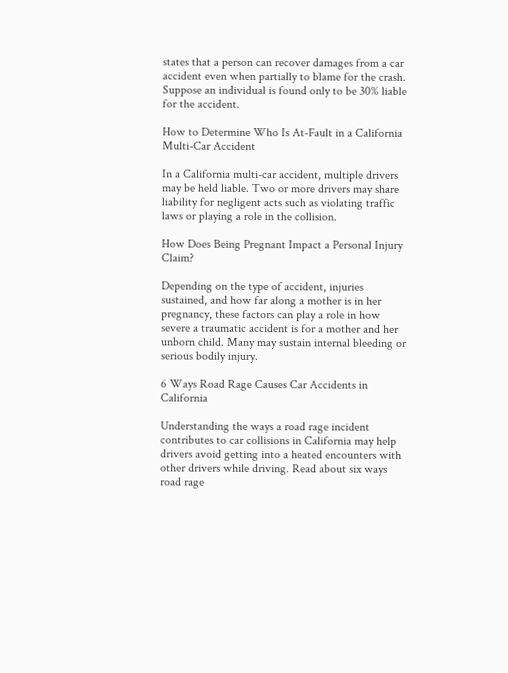states that a person can recover damages from a car accident even when partially to blame for the crash. Suppose an individual is found only to be 30% liable for the accident.

How to Determine Who Is At-Fault in a California Multi-Car Accident

In a California multi-car accident, multiple drivers may be held liable. Two or more drivers may share liability for negligent acts such as violating traffic laws or playing a role in the collision.

How Does Being Pregnant Impact a Personal Injury Claim?

Depending on the type of accident, injuries sustained, and how far along a mother is in her pregnancy, these factors can play a role in how severe a traumatic accident is for a mother and her unborn child. Many may sustain internal bleeding or serious bodily injury.

6 Ways Road Rage Causes Car Accidents in California

Understanding the ways a road rage incident contributes to car collisions in California may help drivers avoid getting into a heated encounters with other drivers while driving. Read about six ways road rage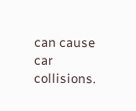can cause car collisions.